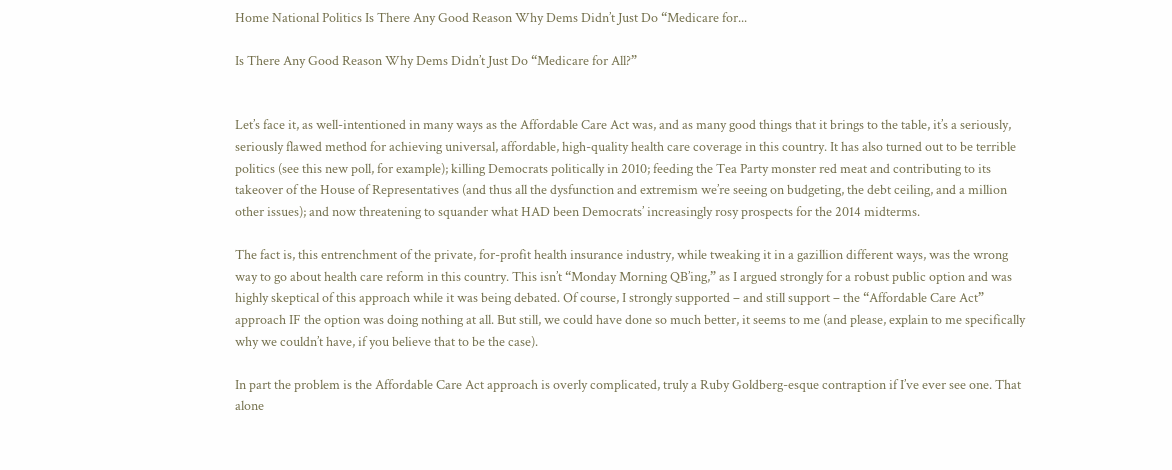Home National Politics Is There Any Good Reason Why Dems Didn’t Just Do “Medicare for...

Is There Any Good Reason Why Dems Didn’t Just Do “Medicare for All?”


Let’s face it, as well-intentioned in many ways as the Affordable Care Act was, and as many good things that it brings to the table, it’s a seriously, seriously flawed method for achieving universal, affordable, high-quality health care coverage in this country. It has also turned out to be terrible politics (see this new poll, for example); killing Democrats politically in 2010; feeding the Tea Party monster red meat and contributing to its takeover of the House of Representatives (and thus all the dysfunction and extremism we’re seeing on budgeting, the debt ceiling, and a million other issues); and now threatening to squander what HAD been Democrats’ increasingly rosy prospects for the 2014 midterms.

The fact is, this entrenchment of the private, for-profit health insurance industry, while tweaking it in a gazillion different ways, was the wrong way to go about health care reform in this country. This isn’t “Monday Morning QB’ing,” as I argued strongly for a robust public option and was highly skeptical of this approach while it was being debated. Of course, I strongly supported – and still support – the “Affordable Care Act” approach IF the option was doing nothing at all. But still, we could have done so much better, it seems to me (and please, explain to me specifically why we couldn’t have, if you believe that to be the case).

In part the problem is the Affordable Care Act approach is overly complicated, truly a Ruby Goldberg-esque contraption if I’ve ever see one. That alone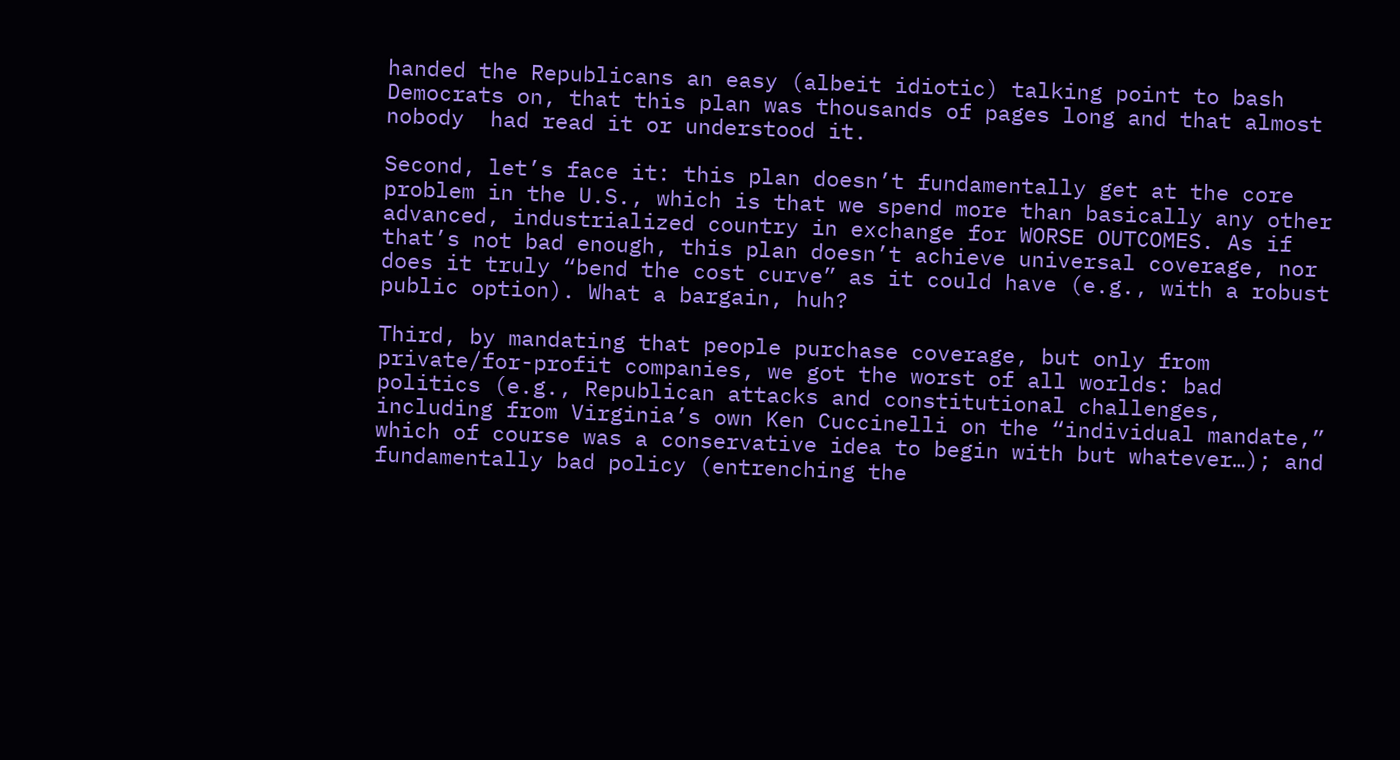handed the Republicans an easy (albeit idiotic) talking point to bash Democrats on, that this plan was thousands of pages long and that almost nobody  had read it or understood it.

Second, let’s face it: this plan doesn’t fundamentally get at the core problem in the U.S., which is that we spend more than basically any other advanced, industrialized country in exchange for WORSE OUTCOMES. As if that’s not bad enough, this plan doesn’t achieve universal coverage, nor does it truly “bend the cost curve” as it could have (e.g., with a robust public option). What a bargain, huh?

Third, by mandating that people purchase coverage, but only from private/for-profit companies, we got the worst of all worlds: bad politics (e.g., Republican attacks and constitutional challenges, including from Virginia’s own Ken Cuccinelli on the “individual mandate,” which of course was a conservative idea to begin with but whatever…); and fundamentally bad policy (entrenching the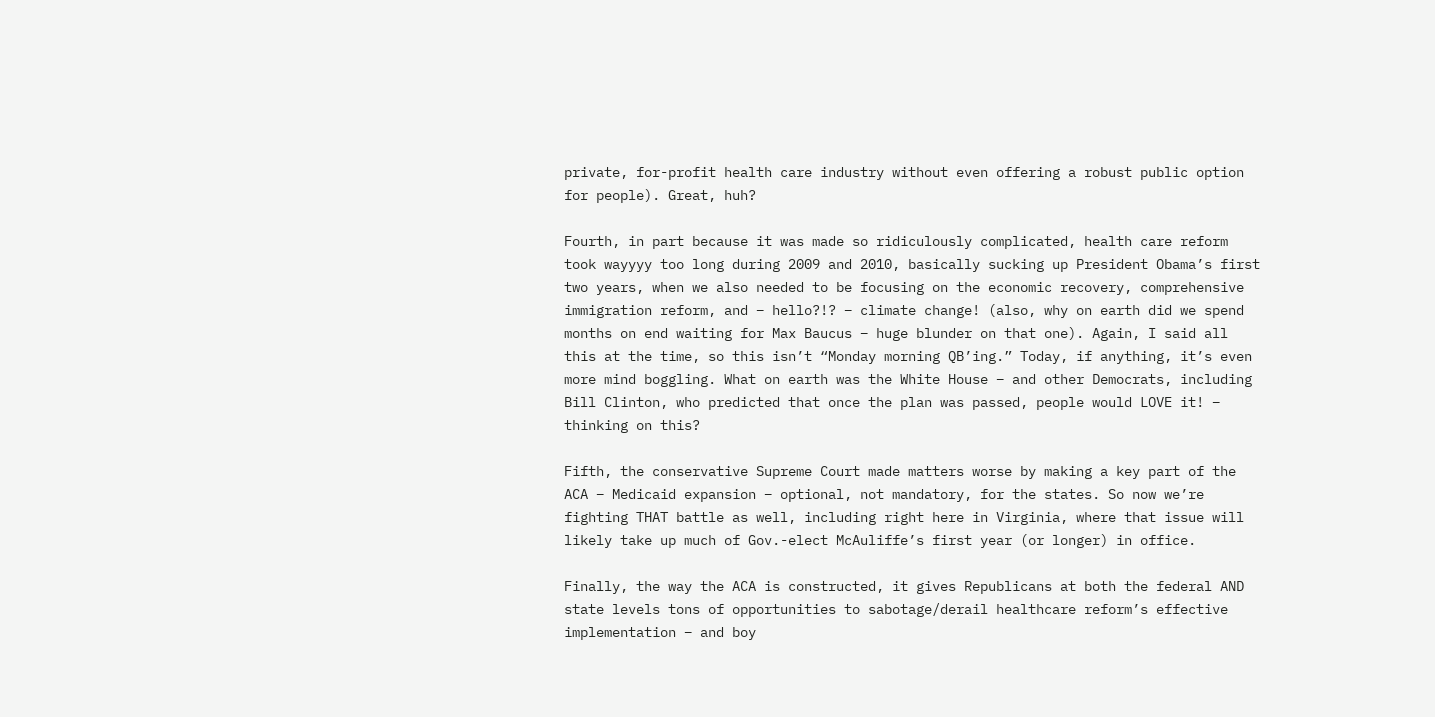private, for-profit health care industry without even offering a robust public option for people). Great, huh?

Fourth, in part because it was made so ridiculously complicated, health care reform took wayyyy too long during 2009 and 2010, basically sucking up President Obama’s first two years, when we also needed to be focusing on the economic recovery, comprehensive immigration reform, and – hello?!? – climate change! (also, why on earth did we spend months on end waiting for Max Baucus – huge blunder on that one). Again, I said all this at the time, so this isn’t “Monday morning QB’ing.” Today, if anything, it’s even more mind boggling. What on earth was the White House – and other Democrats, including Bill Clinton, who predicted that once the plan was passed, people would LOVE it! – thinking on this?

Fifth, the conservative Supreme Court made matters worse by making a key part of the ACA – Medicaid expansion – optional, not mandatory, for the states. So now we’re fighting THAT battle as well, including right here in Virginia, where that issue will likely take up much of Gov.-elect McAuliffe’s first year (or longer) in office.

Finally, the way the ACA is constructed, it gives Republicans at both the federal AND state levels tons of opportunities to sabotage/derail healthcare reform’s effective implementation – and boy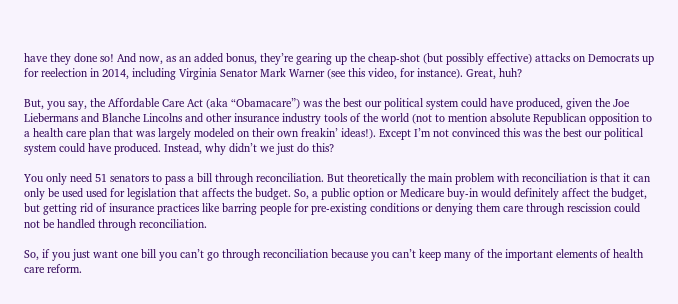have they done so! And now, as an added bonus, they’re gearing up the cheap-shot (but possibly effective) attacks on Democrats up for reelection in 2014, including Virginia Senator Mark Warner (see this video, for instance). Great, huh?

But, you say, the Affordable Care Act (aka “Obamacare”) was the best our political system could have produced, given the Joe Liebermans and Blanche Lincolns and other insurance industry tools of the world (not to mention absolute Republican opposition to a health care plan that was largely modeled on their own freakin’ ideas!). Except I’m not convinced this was the best our political system could have produced. Instead, why didn’t we just do this?

You only need 51 senators to pass a bill through reconciliation. But theoretically the main problem with reconciliation is that it can only be used used for legislation that affects the budget. So, a public option or Medicare buy-in would definitely affect the budget, but getting rid of insurance practices like barring people for pre-existing conditions or denying them care through rescission could not be handled through reconciliation.

So, if you just want one bill you can’t go through reconciliation because you can’t keep many of the important elements of health care reform.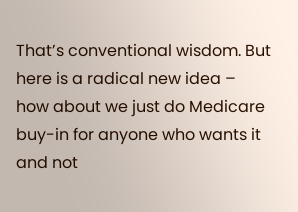That’s conventional wisdom. But here is a radical new idea – how about we just do Medicare buy-in for anyone who wants it and not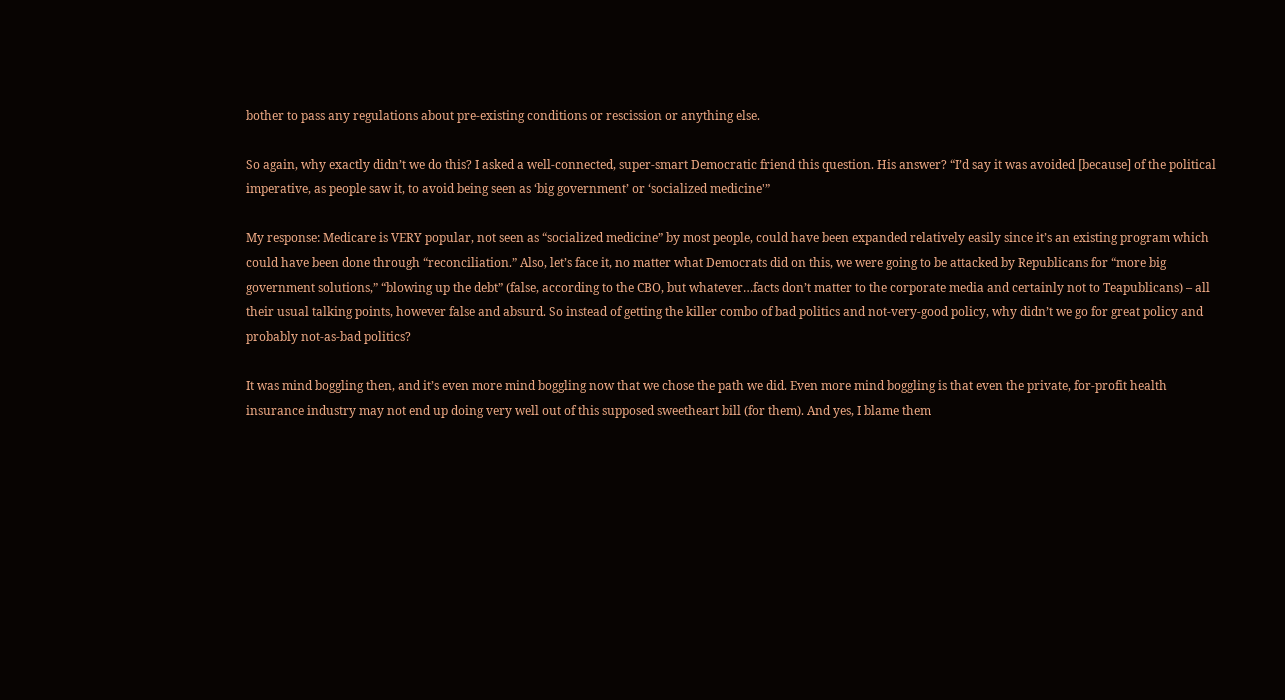bother to pass any regulations about pre-existing conditions or rescission or anything else.

So again, why exactly didn’t we do this? I asked a well-connected, super-smart Democratic friend this question. His answer? “I’d say it was avoided [because] of the political imperative, as people saw it, to avoid being seen as ‘big government’ or ‘socialized medicine'”

My response: Medicare is VERY popular, not seen as “socialized medicine” by most people, could have been expanded relatively easily since it’s an existing program which could have been done through “reconciliation.” Also, let’s face it, no matter what Democrats did on this, we were going to be attacked by Republicans for “more big government solutions,” “blowing up the debt” (false, according to the CBO, but whatever…facts don’t matter to the corporate media and certainly not to Teapublicans) – all their usual talking points, however false and absurd. So instead of getting the killer combo of bad politics and not-very-good policy, why didn’t we go for great policy and probably not-as-bad politics?

It was mind boggling then, and it’s even more mind boggling now that we chose the path we did. Even more mind boggling is that even the private, for-profit health insurance industry may not end up doing very well out of this supposed sweetheart bill (for them). And yes, I blame them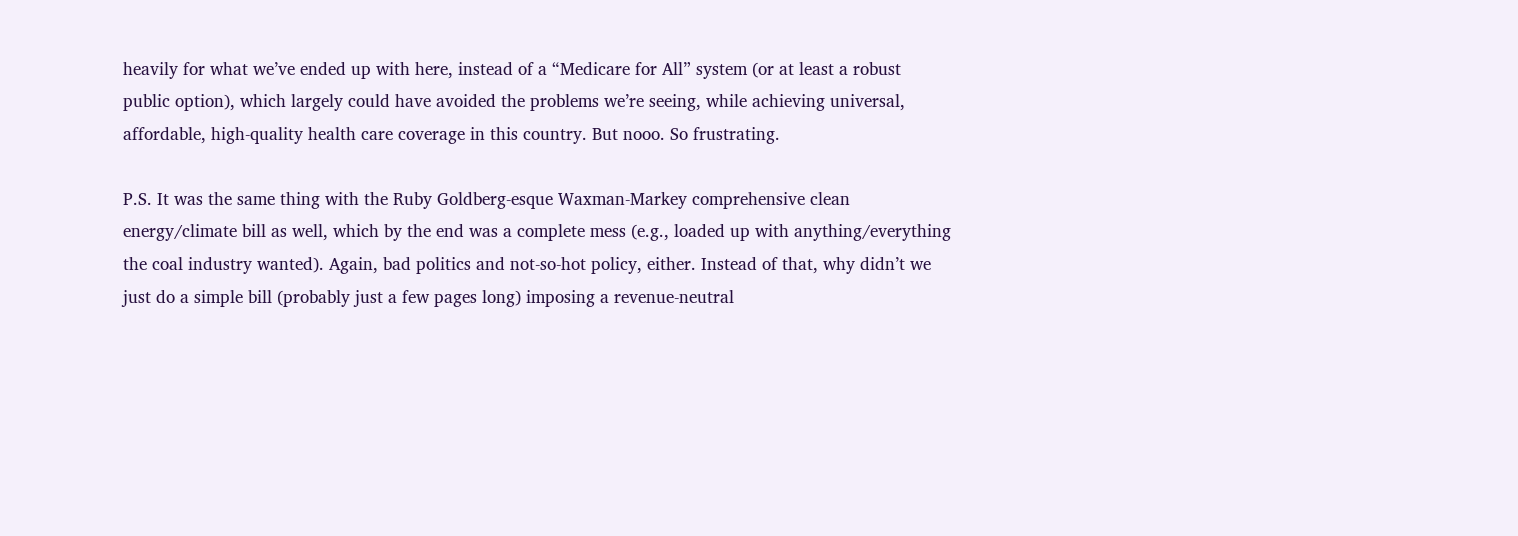heavily for what we’ve ended up with here, instead of a “Medicare for All” system (or at least a robust public option), which largely could have avoided the problems we’re seeing, while achieving universal, affordable, high-quality health care coverage in this country. But nooo. So frustrating.

P.S. It was the same thing with the Ruby Goldberg-esque Waxman-Markey comprehensive clean energy/climate bill as well, which by the end was a complete mess (e.g., loaded up with anything/everything the coal industry wanted). Again, bad politics and not-so-hot policy, either. Instead of that, why didn’t we just do a simple bill (probably just a few pages long) imposing a revenue-neutral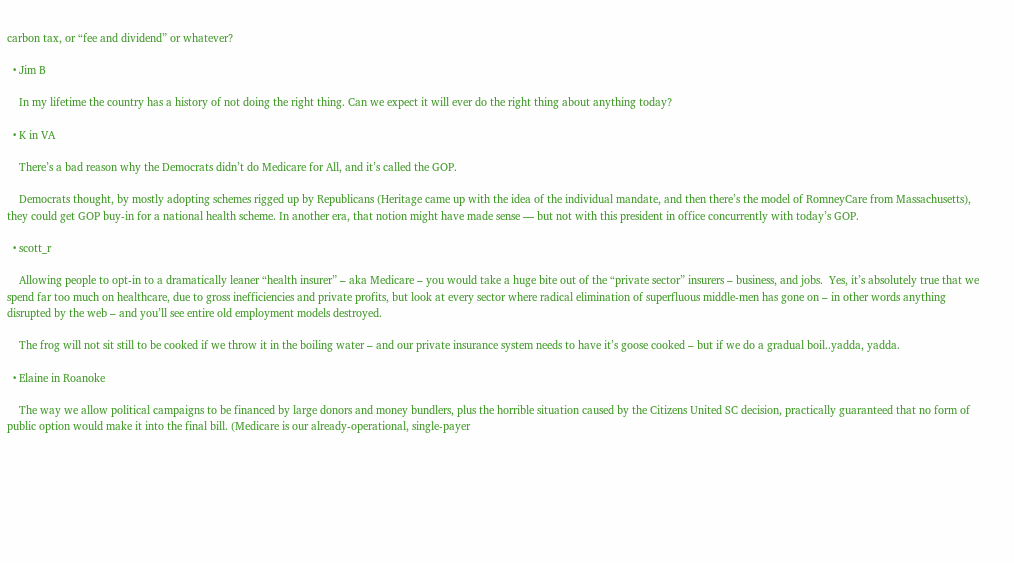carbon tax, or “fee and dividend” or whatever?

  • Jim B

    In my lifetime the country has a history of not doing the right thing. Can we expect it will ever do the right thing about anything today?

  • K in VA

    There’s a bad reason why the Democrats didn’t do Medicare for All, and it’s called the GOP.

    Democrats thought, by mostly adopting schemes rigged up by Republicans (Heritage came up with the idea of the individual mandate, and then there’s the model of RomneyCare from Massachusetts), they could get GOP buy-in for a national health scheme. In another era, that notion might have made sense — but not with this president in office concurrently with today’s GOP.

  • scott_r

    Allowing people to opt-in to a dramatically leaner “health insurer” – aka Medicare – you would take a huge bite out of the “private sector” insurers – business, and jobs.  Yes, it’s absolutely true that we spend far too much on healthcare, due to gross inefficiencies and private profits, but look at every sector where radical elimination of superfluous middle-men has gone on – in other words anything disrupted by the web – and you’ll see entire old employment models destroyed.

    The frog will not sit still to be cooked if we throw it in the boiling water – and our private insurance system needs to have it’s goose cooked – but if we do a gradual boil..yadda, yadda.

  • Elaine in Roanoke

    The way we allow political campaigns to be financed by large donors and money bundlers, plus the horrible situation caused by the Citizens United SC decision, practically guaranteed that no form of public option would make it into the final bill. (Medicare is our already-operational, single-payer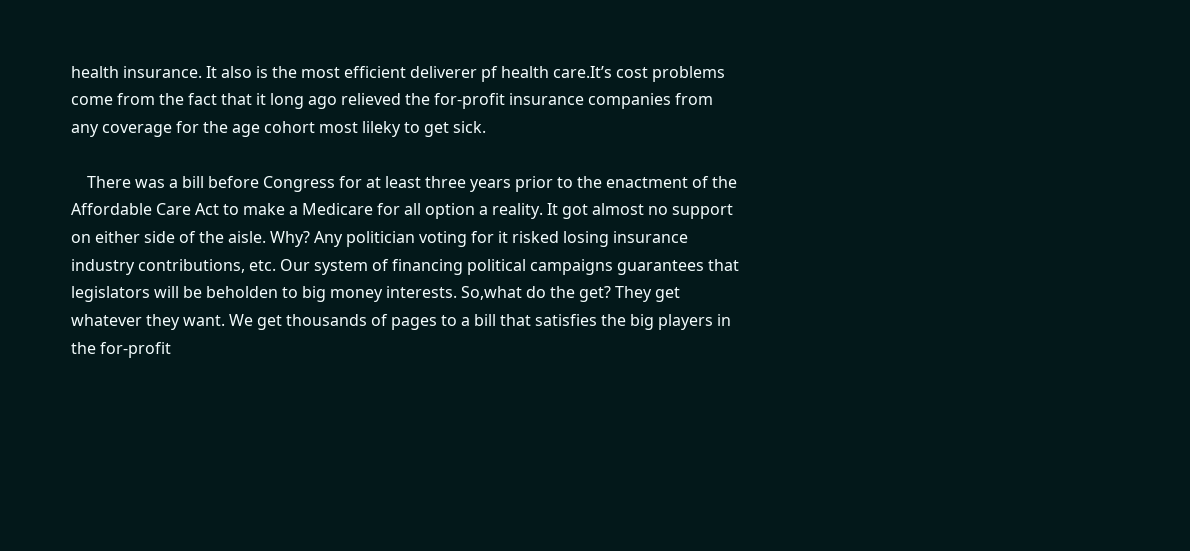health insurance. It also is the most efficient deliverer pf health care.It’s cost problems come from the fact that it long ago relieved the for-profit insurance companies from any coverage for the age cohort most lileky to get sick.

    There was a bill before Congress for at least three years prior to the enactment of the Affordable Care Act to make a Medicare for all option a reality. It got almost no support on either side of the aisle. Why? Any politician voting for it risked losing insurance industry contributions, etc. Our system of financing political campaigns guarantees that legislators will be beholden to big money interests. So,what do the get? They get whatever they want. We get thousands of pages to a bill that satisfies the big players in the for-profit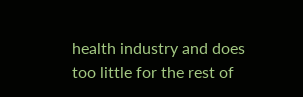health industry and does too little for the rest of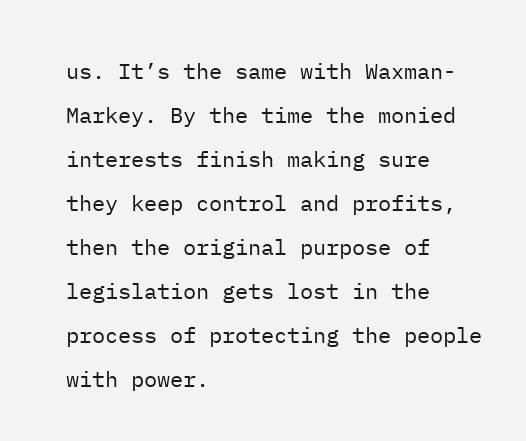us. It’s the same with Waxman-Markey. By the time the monied interests finish making sure they keep control and profits, then the original purpose of legislation gets lost in the process of protecting the people with power.